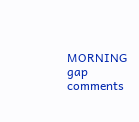MORNING gap comments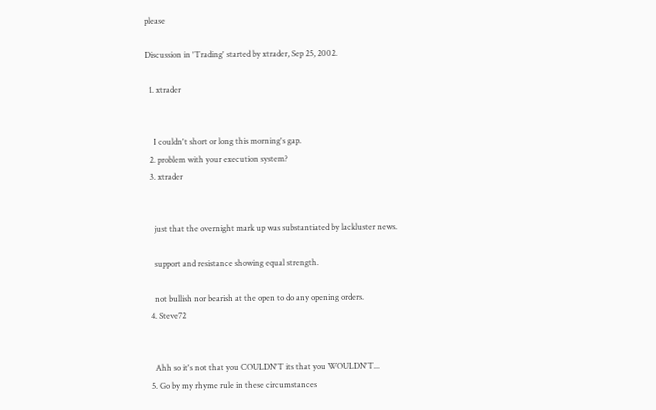please

Discussion in 'Trading' started by xtrader, Sep 25, 2002.

  1. xtrader


    I couldn't short or long this morning's gap.
  2. problem with your execution system?
  3. xtrader


    just that the overnight mark up was substantiated by lackluster news.

    support and resistance showing equal strength.

    not bullish nor bearish at the open to do any opening orders.
  4. Steve72


    Ahh so it's not that you COULDN'T its that you WOULDN'T...
  5. Go by my rhyme rule in these circumstances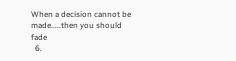When a decision cannot be made.....then you should fade
  6.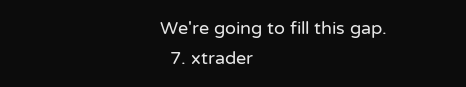We're going to fill this gap.
  7. xtrader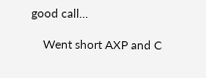good call...

    Went short AXP and C